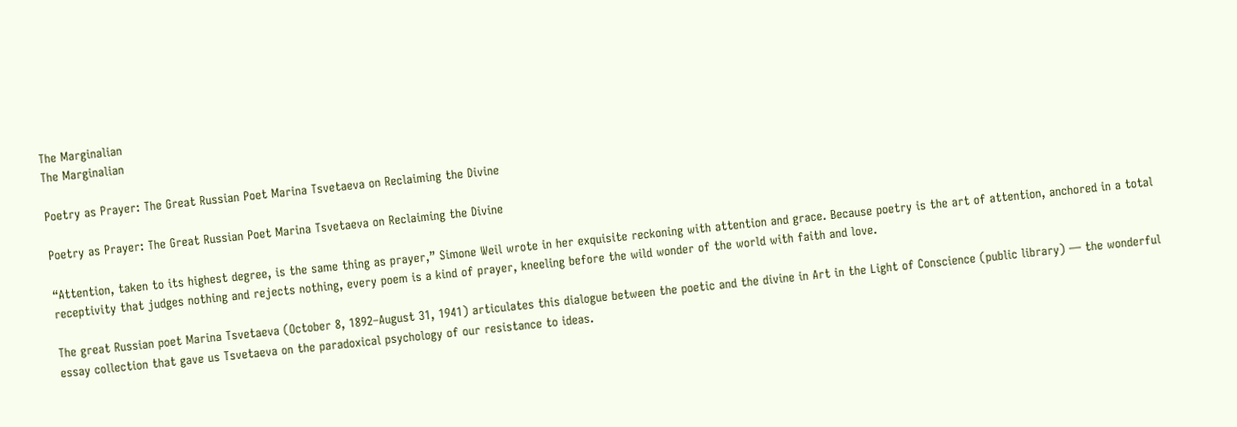The Marginalian
The Marginalian

Poetry as Prayer: The Great Russian Poet Marina Tsvetaeva on Reclaiming the Divine

Poetry as Prayer: The Great Russian Poet Marina Tsvetaeva on Reclaiming the Divine

“Attention, taken to its highest degree, is the same thing as prayer,” Simone Weil wrote in her exquisite reckoning with attention and grace. Because poetry is the art of attention, anchored in a total receptivity that judges nothing and rejects nothing, every poem is a kind of prayer, kneeling before the wild wonder of the world with faith and love.

The great Russian poet Marina Tsvetaeva (October 8, 1892–August 31, 1941) articulates this dialogue between the poetic and the divine in Art in the Light of Conscience (public library) — the wonderful essay collection that gave us Tsvetaeva on the paradoxical psychology of our resistance to ideas.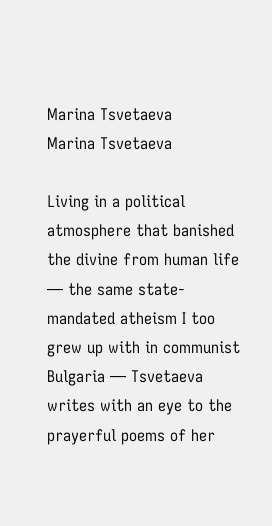Marina Tsvetaeva
Marina Tsvetaeva

Living in a political atmosphere that banished the divine from human life — the same state-mandated atheism I too grew up with in communist Bulgaria — Tsvetaeva writes with an eye to the prayerful poems of her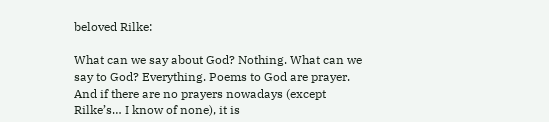beloved Rilke:

What can we say about God? Nothing. What can we say to God? Everything. Poems to God are prayer. And if there are no prayers nowadays (except Rilke’s… I know of none), it is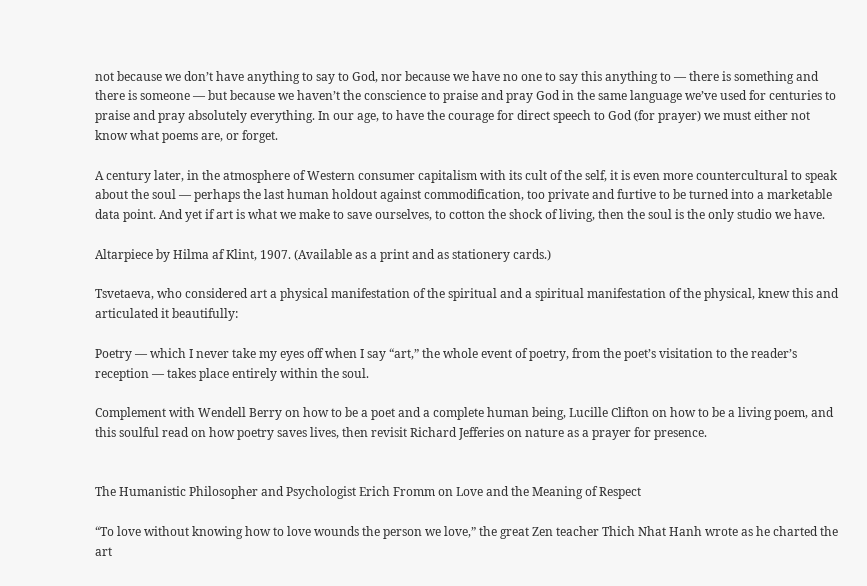not because we don’t have anything to say to God, nor because we have no one to say this anything to — there is something and there is someone — but because we haven’t the conscience to praise and pray God in the same language we’ve used for centuries to praise and pray absolutely everything. In our age, to have the courage for direct speech to God (for prayer) we must either not know what poems are, or forget.

A century later, in the atmosphere of Western consumer capitalism with its cult of the self, it is even more countercultural to speak about the soul — perhaps the last human holdout against commodification, too private and furtive to be turned into a marketable data point. And yet if art is what we make to save ourselves, to cotton the shock of living, then the soul is the only studio we have.

Altarpiece by Hilma af Klint, 1907. (Available as a print and as stationery cards.)

Tsvetaeva, who considered art a physical manifestation of the spiritual and a spiritual manifestation of the physical, knew this and articulated it beautifully:

Poetry — which I never take my eyes off when I say “art,” the whole event of poetry, from the poet’s visitation to the reader’s reception — takes place entirely within the soul.

Complement with Wendell Berry on how to be a poet and a complete human being, Lucille Clifton on how to be a living poem, and this soulful read on how poetry saves lives, then revisit Richard Jefferies on nature as a prayer for presence.


The Humanistic Philosopher and Psychologist Erich Fromm on Love and the Meaning of Respect

“To love without knowing how to love wounds the person we love,” the great Zen teacher Thich Nhat Hanh wrote as he charted the art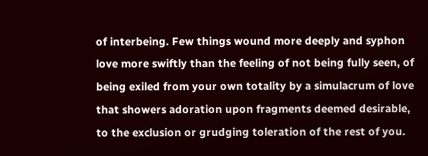of interbeing. Few things wound more deeply and syphon love more swiftly than the feeling of not being fully seen, of being exiled from your own totality by a simulacrum of love that showers adoration upon fragments deemed desirable, to the exclusion or grudging toleration of the rest of you.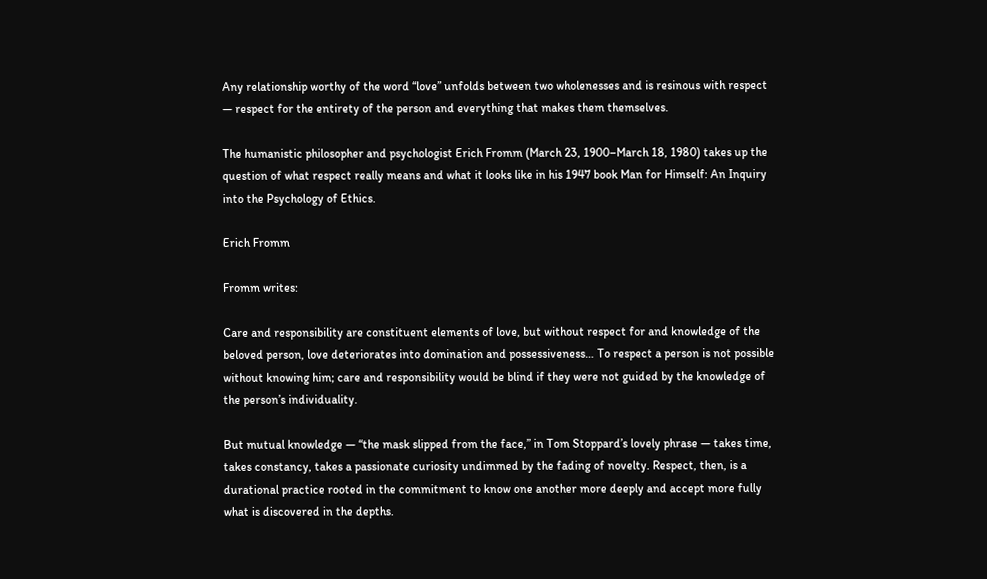Any relationship worthy of the word “love” unfolds between two wholenesses and is resinous with respect — respect for the entirety of the person and everything that makes them themselves.

The humanistic philosopher and psychologist Erich Fromm (March 23, 1900–March 18, 1980) takes up the question of what respect really means and what it looks like in his 1947 book Man for Himself: An Inquiry into the Psychology of Ethics.

Erich Fromm

Fromm writes:

Care and responsibility are constituent elements of love, but without respect for and knowledge of the beloved person, love deteriorates into domination and possessiveness… To respect a person is not possible without knowing him; care and responsibility would be blind if they were not guided by the knowledge of the person’s individuality.

But mutual knowledge — “the mask slipped from the face,” in Tom Stoppard’s lovely phrase — takes time, takes constancy, takes a passionate curiosity undimmed by the fading of novelty. Respect, then, is a durational practice rooted in the commitment to know one another more deeply and accept more fully what is discovered in the depths.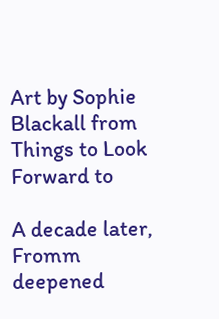Art by Sophie Blackall from Things to Look Forward to

A decade later, Fromm deepened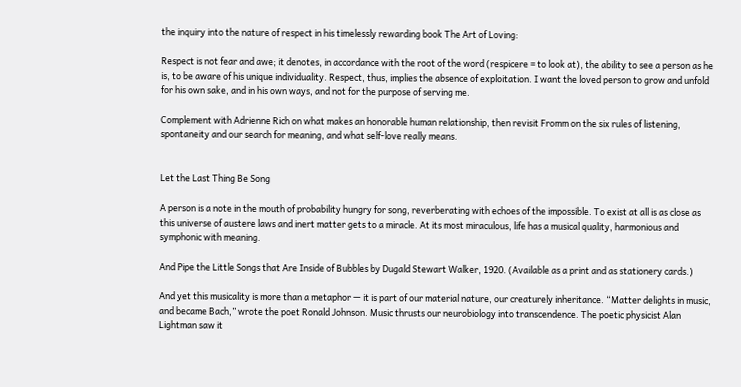the inquiry into the nature of respect in his timelessly rewarding book The Art of Loving:

Respect is not fear and awe; it denotes, in accordance with the root of the word (respicere = to look at), the ability to see a person as he is, to be aware of his unique individuality. Respect, thus, implies the absence of exploitation. I want the loved person to grow and unfold for his own sake, and in his own ways, and not for the purpose of serving me.

Complement with Adrienne Rich on what makes an honorable human relationship, then revisit Fromm on the six rules of listening, spontaneity and our search for meaning, and what self-love really means.


Let the Last Thing Be Song

A person is a note in the mouth of probability hungry for song, reverberating with echoes of the impossible. To exist at all is as close as this universe of austere laws and inert matter gets to a miracle. At its most miraculous, life has a musical quality, harmonious and symphonic with meaning.

And Pipe the Little Songs that Are Inside of Bubbles by Dugald Stewart Walker, 1920. (Available as a print and as stationery cards.)

And yet this musicality is more than a metaphor — it is part of our material nature, our creaturely inheritance. “Matter delights in music, and became Bach,” wrote the poet Ronald Johnson. Music thrusts our neurobiology into transcendence. The poetic physicist Alan Lightman saw it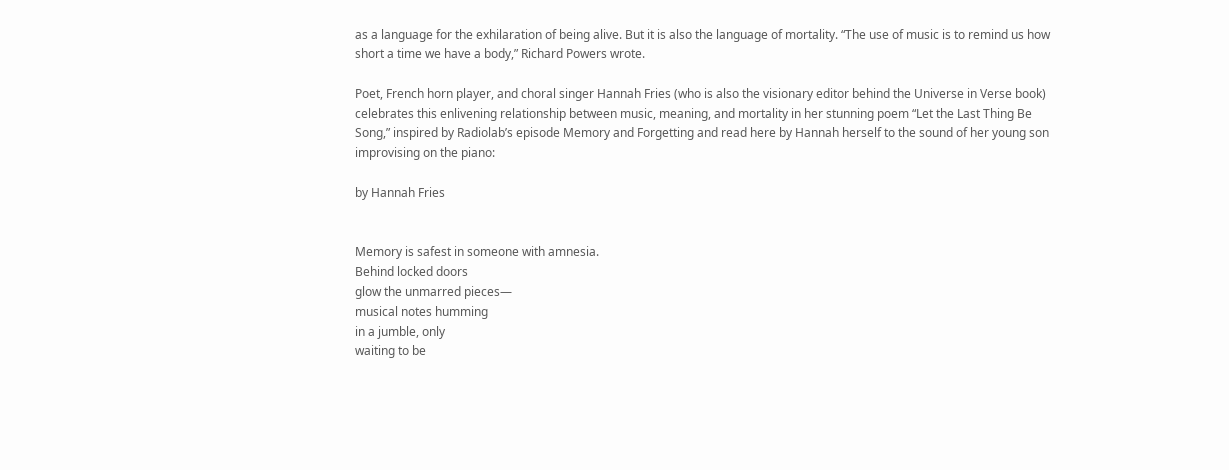as a language for the exhilaration of being alive. But it is also the language of mortality. “The use of music is to remind us how short a time we have a body,” Richard Powers wrote.

Poet, French horn player, and choral singer Hannah Fries (who is also the visionary editor behind the Universe in Verse book) celebrates this enlivening relationship between music, meaning, and mortality in her stunning poem “Let the Last Thing Be Song,” inspired by Radiolab’s episode Memory and Forgetting and read here by Hannah herself to the sound of her young son improvising on the piano:

by Hannah Fries


Memory is safest in someone with amnesia.
Behind locked doors
glow the unmarred pieces—
musical notes humming
in a jumble, only
waiting to be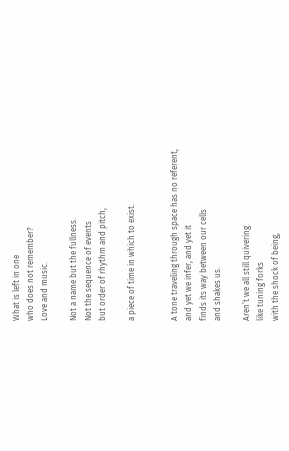What is left in one
who does not remember?
Love and music.

Not a name but the fullness.
Not the sequence of events
but order of rhythm and pitch,

a piece of time in which to exist.


A tone traveling through space has no referent,
and yet we infer, and yet it
finds its way between our cells
and shakes us.

Aren’t we all still quivering
like tuning forks
with the shock of being,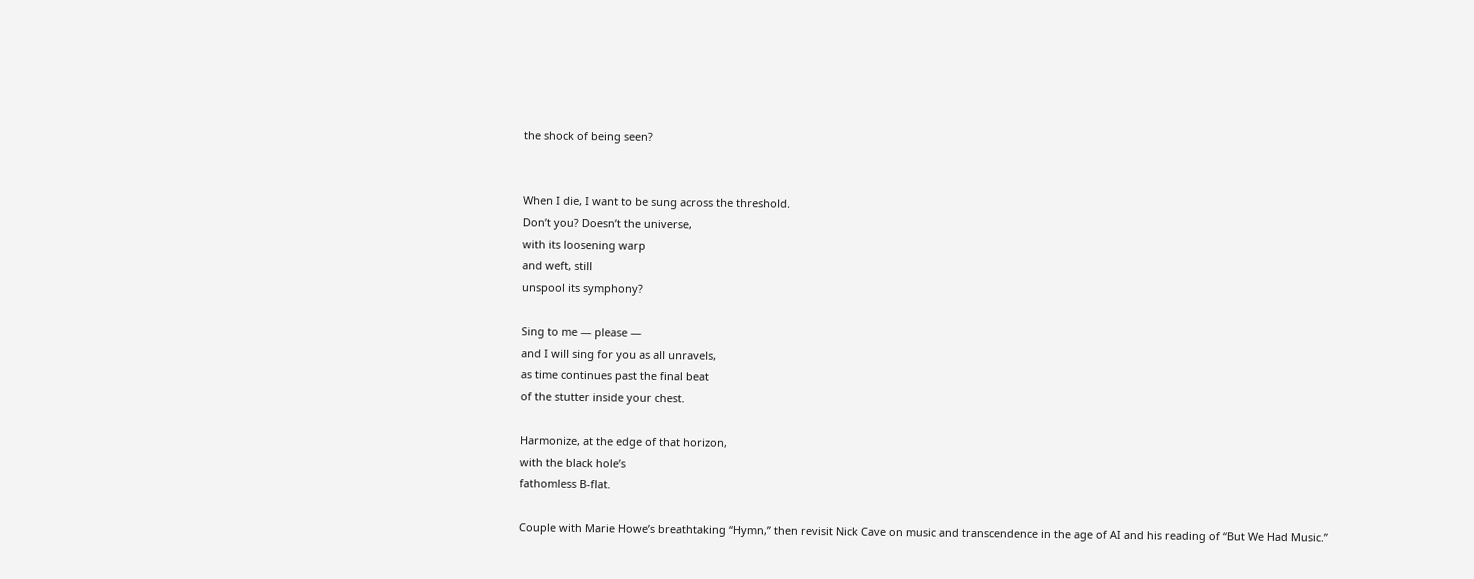the shock of being seen?


When I die, I want to be sung across the threshold.
Don’t you? Doesn’t the universe,
with its loosening warp
and weft, still
unspool its symphony?

Sing to me — please —
and I will sing for you as all unravels,
as time continues past the final beat
of the stutter inside your chest.

Harmonize, at the edge of that horizon,
with the black hole’s
fathomless B-flat.

Couple with Marie Howe’s breathtaking “Hymn,” then revisit Nick Cave on music and transcendence in the age of AI and his reading of “But We Had Music.”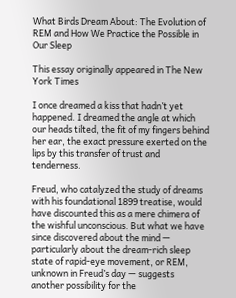What Birds Dream About: The Evolution of REM and How We Practice the Possible in Our Sleep

This essay originally appeared in The New York Times

I once dreamed a kiss that hadn’t yet happened. I dreamed the angle at which our heads tilted, the fit of my fingers behind her ear, the exact pressure exerted on the lips by this transfer of trust and tenderness.

Freud, who catalyzed the study of dreams with his foundational 1899 treatise, would have discounted this as a mere chimera of the wishful unconscious. But what we have since discovered about the mind — particularly about the dream-rich sleep state of rapid-eye movement, or REM, unknown in Freud’s day — suggests another possibility for the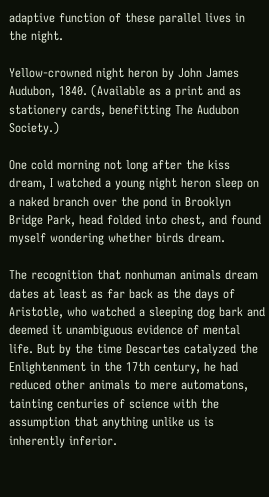adaptive function of these parallel lives in the night.

Yellow-crowned night heron by John James Audubon, 1840. (Available as a print and as stationery cards, benefitting The Audubon Society.)

One cold morning not long after the kiss dream, I watched a young night heron sleep on a naked branch over the pond in Brooklyn Bridge Park, head folded into chest, and found myself wondering whether birds dream.

The recognition that nonhuman animals dream dates at least as far back as the days of Aristotle, who watched a sleeping dog bark and deemed it unambiguous evidence of mental life. But by the time Descartes catalyzed the Enlightenment in the 17th century, he had reduced other animals to mere automatons, tainting centuries of science with the assumption that anything unlike us is inherently inferior.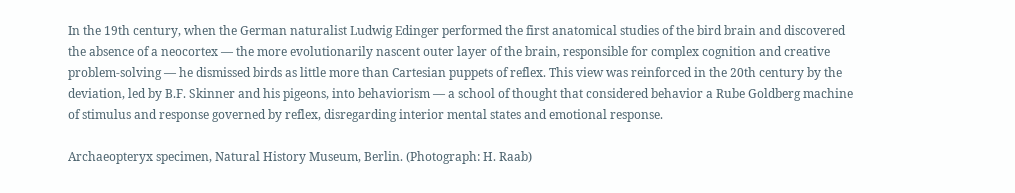In the 19th century, when the German naturalist Ludwig Edinger performed the first anatomical studies of the bird brain and discovered the absence of a neocortex — the more evolutionarily nascent outer layer of the brain, responsible for complex cognition and creative problem-solving — he dismissed birds as little more than Cartesian puppets of reflex. This view was reinforced in the 20th century by the deviation, led by B.F. Skinner and his pigeons, into behaviorism — a school of thought that considered behavior a Rube Goldberg machine of stimulus and response governed by reflex, disregarding interior mental states and emotional response.

Archaeopteryx specimen, Natural History Museum, Berlin. (Photograph: H. Raab)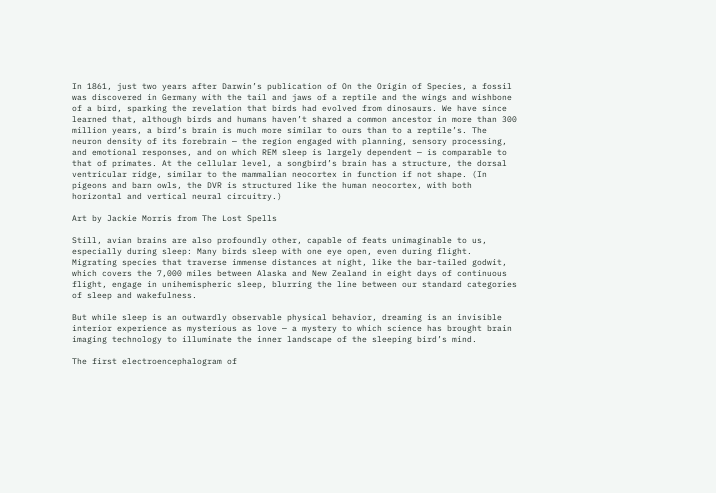In 1861, just two years after Darwin’s publication of On the Origin of Species, a fossil was discovered in Germany with the tail and jaws of a reptile and the wings and wishbone of a bird, sparking the revelation that birds had evolved from dinosaurs. We have since learned that, although birds and humans haven’t shared a common ancestor in more than 300 million years, a bird’s brain is much more similar to ours than to a reptile’s. The neuron density of its forebrain — the region engaged with planning, sensory processing, and emotional responses, and on which REM sleep is largely dependent — is comparable to that of primates. At the cellular level, a songbird’s brain has a structure, the dorsal ventricular ridge, similar to the mammalian neocortex in function if not shape. (In pigeons and barn owls, the DVR is structured like the human neocortex, with both horizontal and vertical neural circuitry.)

Art by Jackie Morris from The Lost Spells

Still, avian brains are also profoundly other, capable of feats unimaginable to us, especially during sleep: Many birds sleep with one eye open, even during flight. Migrating species that traverse immense distances at night, like the bar-tailed godwit, which covers the 7,000 miles between Alaska and New Zealand in eight days of continuous flight, engage in unihemispheric sleep, blurring the line between our standard categories of sleep and wakefulness.

But while sleep is an outwardly observable physical behavior, dreaming is an invisible interior experience as mysterious as love — a mystery to which science has brought brain imaging technology to illuminate the inner landscape of the sleeping bird’s mind.

The first electroencephalogram of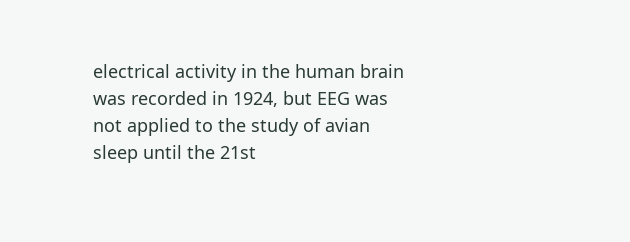electrical activity in the human brain was recorded in 1924, but EEG was not applied to the study of avian sleep until the 21st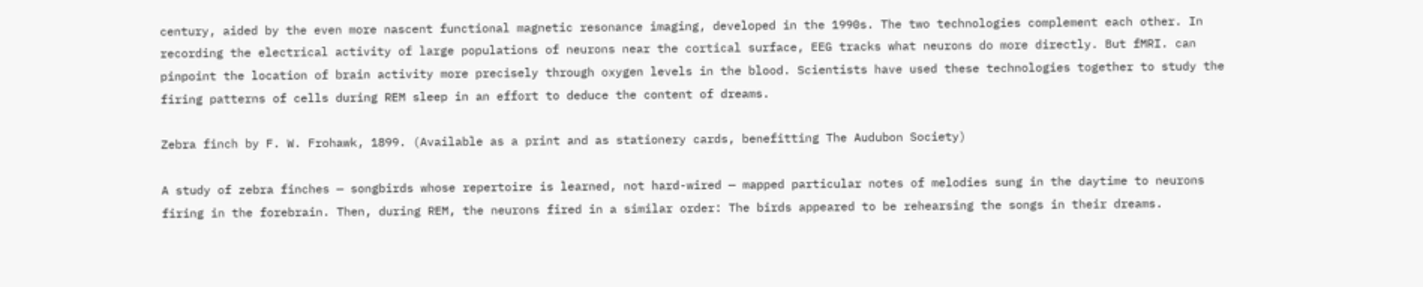century, aided by the even more nascent functional magnetic resonance imaging, developed in the 1990s. The two technologies complement each other. In recording the electrical activity of large populations of neurons near the cortical surface, EEG tracks what neurons do more directly. But fMRI. can pinpoint the location of brain activity more precisely through oxygen levels in the blood. Scientists have used these technologies together to study the firing patterns of cells during REM sleep in an effort to deduce the content of dreams.

Zebra finch by F. W. Frohawk, 1899. (Available as a print and as stationery cards, benefitting The Audubon Society)

A study of zebra finches — songbirds whose repertoire is learned, not hard-wired — mapped particular notes of melodies sung in the daytime to neurons firing in the forebrain. Then, during REM, the neurons fired in a similar order: The birds appeared to be rehearsing the songs in their dreams.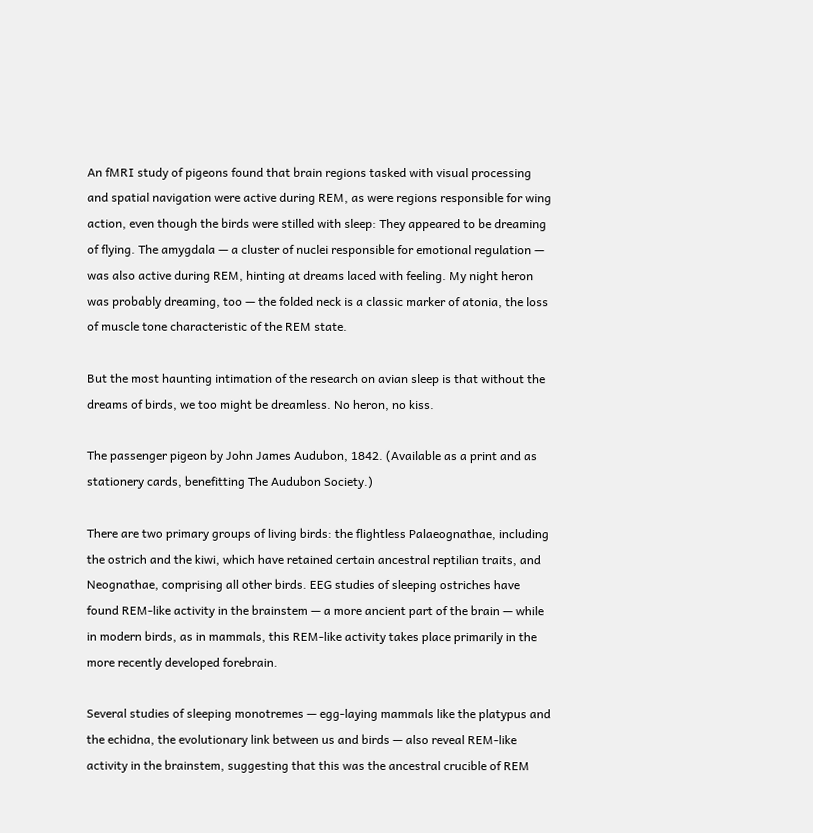An fMRI study of pigeons found that brain regions tasked with visual processing and spatial navigation were active during REM, as were regions responsible for wing action, even though the birds were stilled with sleep: They appeared to be dreaming of flying. The amygdala — a cluster of nuclei responsible for emotional regulation — was also active during REM, hinting at dreams laced with feeling. My night heron was probably dreaming, too — the folded neck is a classic marker of atonia, the loss of muscle tone characteristic of the REM state.

But the most haunting intimation of the research on avian sleep is that without the dreams of birds, we too might be dreamless. No heron, no kiss.

The passenger pigeon by John James Audubon, 1842. (Available as a print and as stationery cards, benefitting The Audubon Society.)

There are two primary groups of living birds: the flightless Palaeognathae, including the ostrich and the kiwi, which have retained certain ancestral reptilian traits, and Neognathae, comprising all other birds. EEG studies of sleeping ostriches have found REM-like activity in the brainstem — a more ancient part of the brain — while in modern birds, as in mammals, this REM-like activity takes place primarily in the more recently developed forebrain.

Several studies of sleeping monotremes — egg-laying mammals like the platypus and the echidna, the evolutionary link between us and birds — also reveal REM-like activity in the brainstem, suggesting that this was the ancestral crucible of REM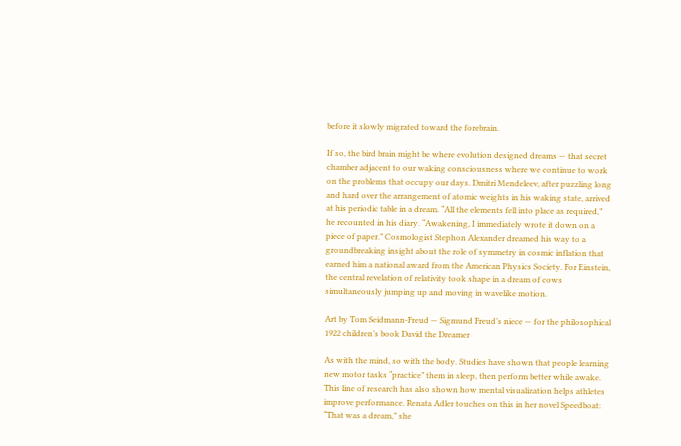before it slowly migrated toward the forebrain.

If so, the bird brain might be where evolution designed dreams — that secret chamber adjacent to our waking consciousness where we continue to work on the problems that occupy our days. Dmitri Mendeleev, after puzzling long and hard over the arrangement of atomic weights in his waking state, arrived at his periodic table in a dream. “All the elements fell into place as required,” he recounted in his diary. “Awakening, I immediately wrote it down on a piece of paper.” Cosmologist Stephon Alexander dreamed his way to a groundbreaking insight about the role of symmetry in cosmic inflation that earned him a national award from the American Physics Society. For Einstein, the central revelation of relativity took shape in a dream of cows simultaneously jumping up and moving in wavelike motion.

Art by Tom Seidmann-Freud — Sigmund Freud’s niece — for the philosophical 1922 children’s book David the Dreamer

As with the mind, so with the body. Studies have shown that people learning new motor tasks “practice” them in sleep, then perform better while awake. This line of research has also shown how mental visualization helps athletes improve performance. Renata Adler touches on this in her novel Speedboat: “That was a dream,” she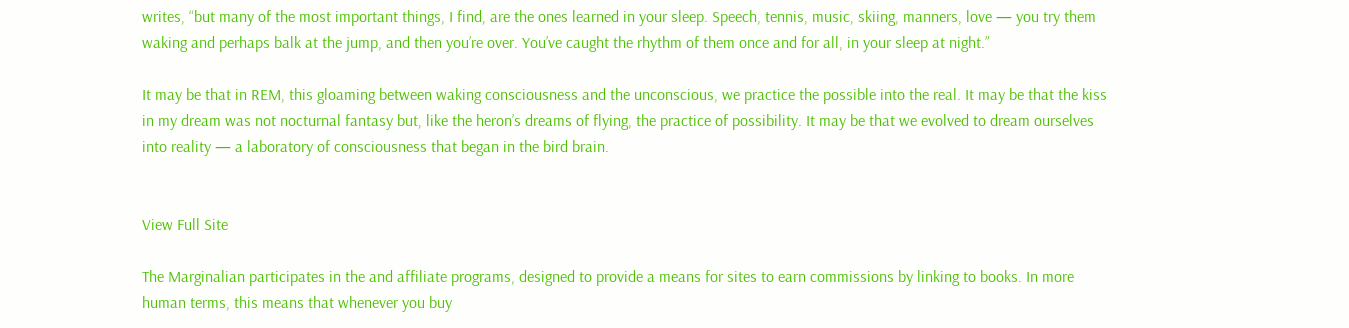writes, “but many of the most important things, I find, are the ones learned in your sleep. Speech, tennis, music, skiing, manners, love — you try them waking and perhaps balk at the jump, and then you’re over. You’ve caught the rhythm of them once and for all, in your sleep at night.”

It may be that in REM, this gloaming between waking consciousness and the unconscious, we practice the possible into the real. It may be that the kiss in my dream was not nocturnal fantasy but, like the heron’s dreams of flying, the practice of possibility. It may be that we evolved to dream ourselves into reality — a laboratory of consciousness that began in the bird brain.


View Full Site

The Marginalian participates in the and affiliate programs, designed to provide a means for sites to earn commissions by linking to books. In more human terms, this means that whenever you buy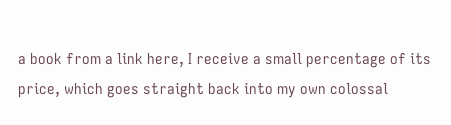a book from a link here, I receive a small percentage of its price, which goes straight back into my own colossal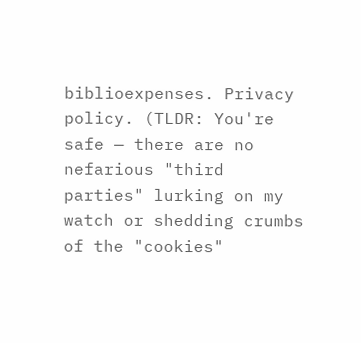biblioexpenses. Privacy policy. (TLDR: You're safe — there are no nefarious "third parties" lurking on my watch or shedding crumbs of the "cookies"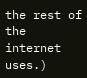the rest of the internet uses.)